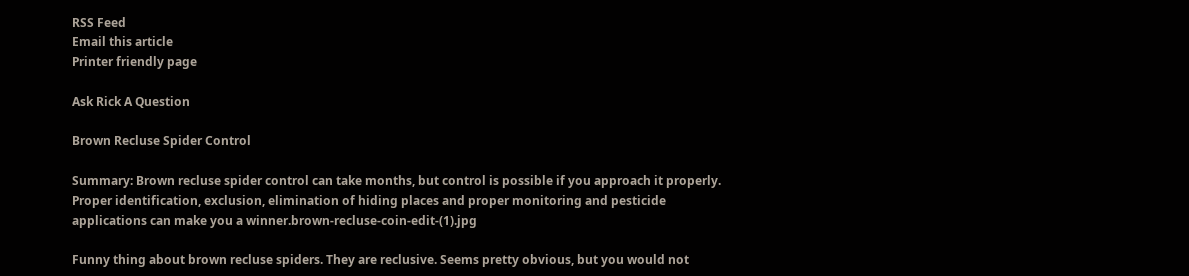RSS Feed
Email this article
Printer friendly page

Ask Rick A Question

Brown Recluse Spider Control

Summary: Brown recluse spider control can take months, but control is possible if you approach it properly. Proper identification, exclusion, elimination of hiding places and proper monitoring and pesticide applications can make you a winner.brown-recluse-coin-edit-(1).jpg

Funny thing about brown recluse spiders. They are reclusive. Seems pretty obvious, but you would not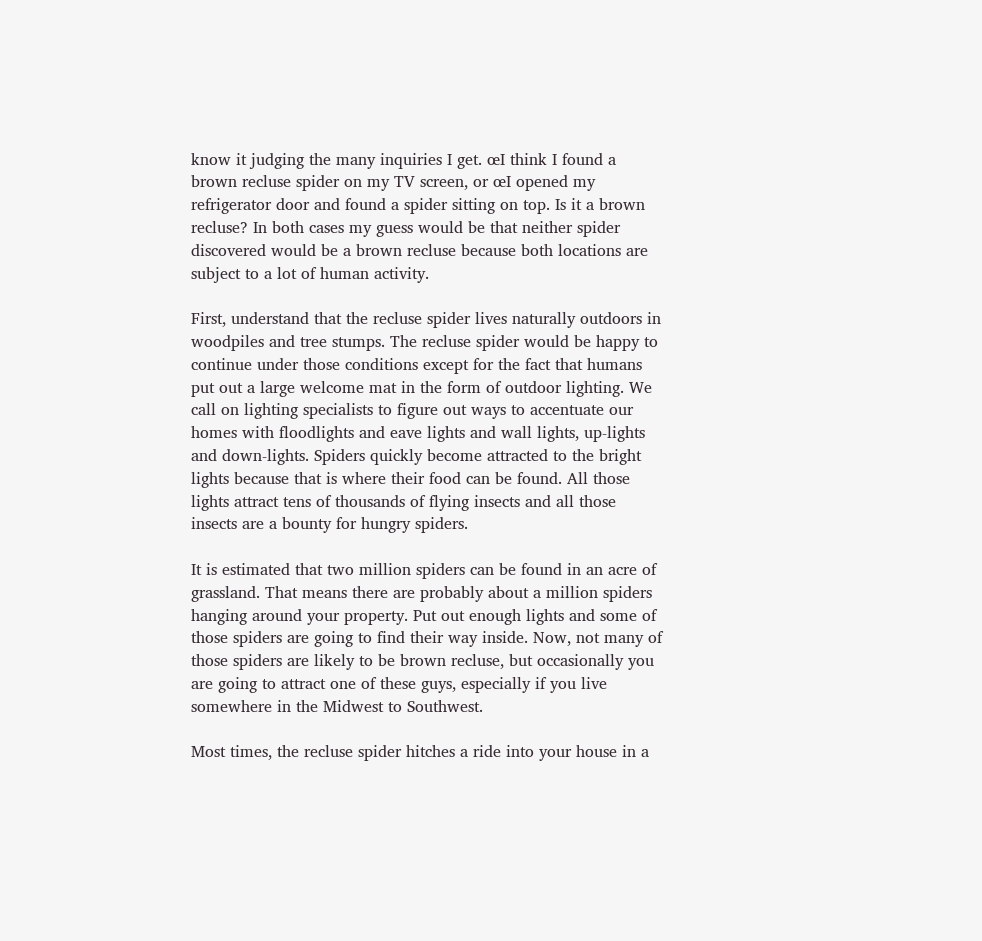know it judging the many inquiries I get. œI think I found a brown recluse spider on my TV screen, or œI opened my refrigerator door and found a spider sitting on top. Is it a brown recluse? In both cases my guess would be that neither spider discovered would be a brown recluse because both locations are subject to a lot of human activity.

First, understand that the recluse spider lives naturally outdoors in woodpiles and tree stumps. The recluse spider would be happy to continue under those conditions except for the fact that humans put out a large welcome mat in the form of outdoor lighting. We call on lighting specialists to figure out ways to accentuate our homes with floodlights and eave lights and wall lights, up-lights and down-lights. Spiders quickly become attracted to the bright lights because that is where their food can be found. All those lights attract tens of thousands of flying insects and all those insects are a bounty for hungry spiders.

It is estimated that two million spiders can be found in an acre of grassland. That means there are probably about a million spiders hanging around your property. Put out enough lights and some of those spiders are going to find their way inside. Now, not many of those spiders are likely to be brown recluse, but occasionally you are going to attract one of these guys, especially if you live somewhere in the Midwest to Southwest.

Most times, the recluse spider hitches a ride into your house in a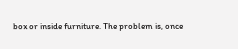box or inside furniture. The problem is, once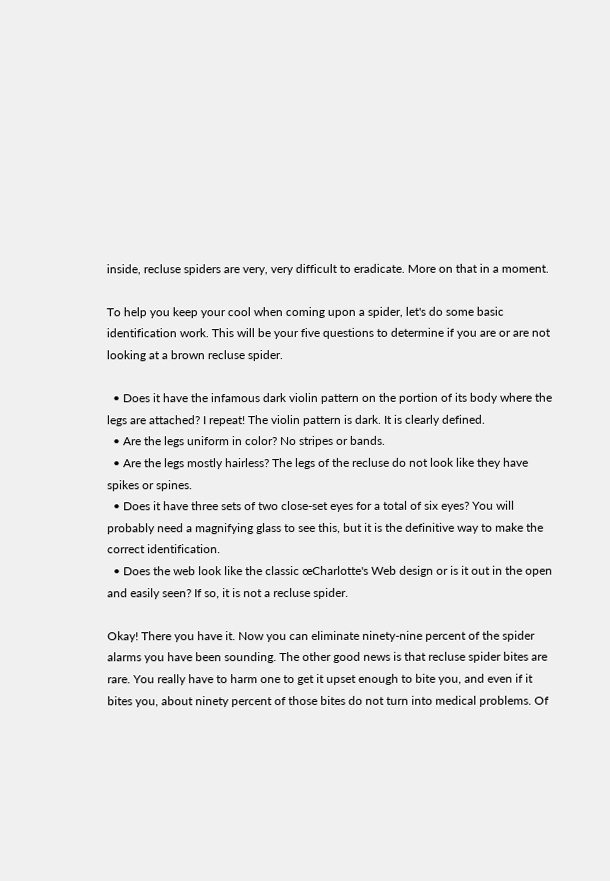inside, recluse spiders are very, very difficult to eradicate. More on that in a moment.

To help you keep your cool when coming upon a spider, let's do some basic identification work. This will be your five questions to determine if you are or are not looking at a brown recluse spider.

  • Does it have the infamous dark violin pattern on the portion of its body where the legs are attached? I repeat! The violin pattern is dark. It is clearly defined.
  • Are the legs uniform in color? No stripes or bands.
  • Are the legs mostly hairless? The legs of the recluse do not look like they have spikes or spines.
  • Does it have three sets of two close-set eyes for a total of six eyes? You will probably need a magnifying glass to see this, but it is the definitive way to make the correct identification.
  • Does the web look like the classic œCharlotte's Web design or is it out in the open and easily seen? If so, it is not a recluse spider.

Okay! There you have it. Now you can eliminate ninety-nine percent of the spider alarms you have been sounding. The other good news is that recluse spider bites are rare. You really have to harm one to get it upset enough to bite you, and even if it bites you, about ninety percent of those bites do not turn into medical problems. Of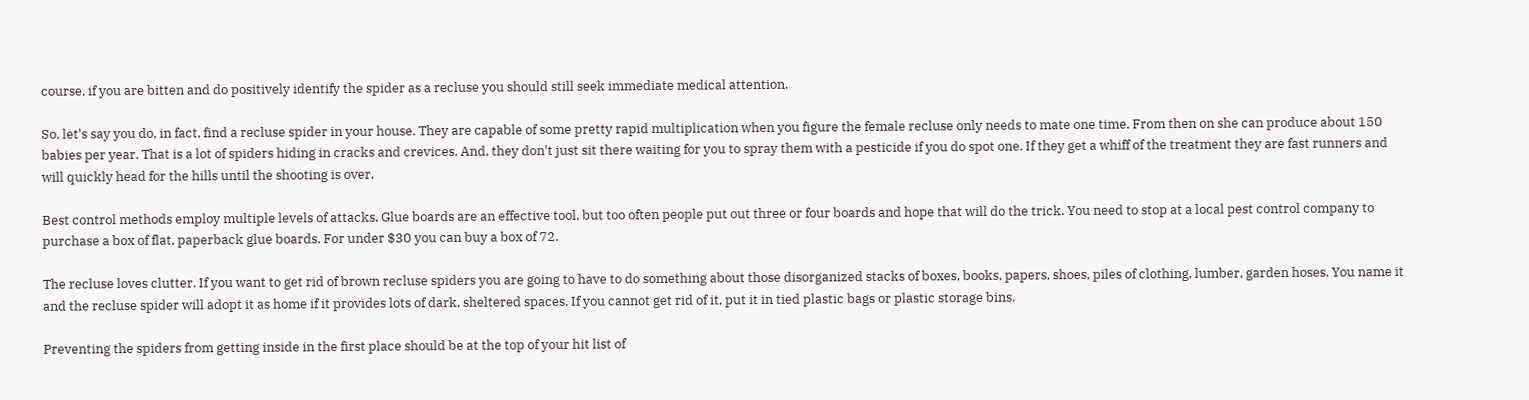course, if you are bitten and do positively identify the spider as a recluse you should still seek immediate medical attention.

So, let's say you do, in fact, find a recluse spider in your house. They are capable of some pretty rapid multiplication when you figure the female recluse only needs to mate one time. From then on she can produce about 150 babies per year. That is a lot of spiders hiding in cracks and crevices. And, they don't just sit there waiting for you to spray them with a pesticide if you do spot one. If they get a whiff of the treatment they are fast runners and will quickly head for the hills until the shooting is over.

Best control methods employ multiple levels of attacks. Glue boards are an effective tool, but too often people put out three or four boards and hope that will do the trick. You need to stop at a local pest control company to purchase a box of flat, paperback glue boards. For under $30 you can buy a box of 72.

The recluse loves clutter. If you want to get rid of brown recluse spiders you are going to have to do something about those disorganized stacks of boxes, books, papers, shoes, piles of clothing, lumber, garden hoses. You name it and the recluse spider will adopt it as home if it provides lots of dark, sheltered spaces. If you cannot get rid of it, put it in tied plastic bags or plastic storage bins.

Preventing the spiders from getting inside in the first place should be at the top of your hit list of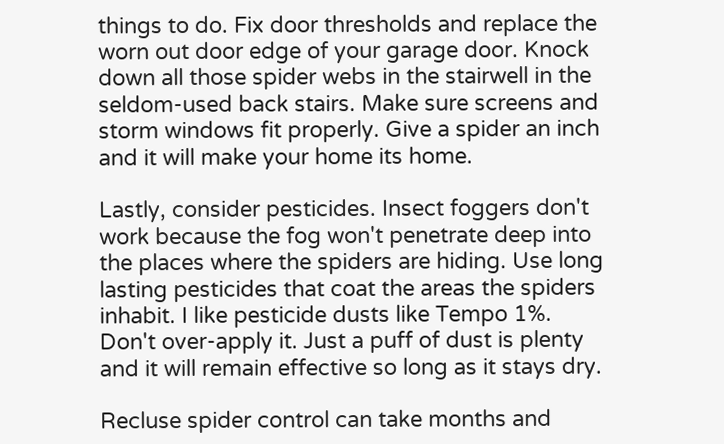things to do. Fix door thresholds and replace the worn out door edge of your garage door. Knock down all those spider webs in the stairwell in the seldom-used back stairs. Make sure screens and storm windows fit properly. Give a spider an inch and it will make your home its home.

Lastly, consider pesticides. Insect foggers don't work because the fog won't penetrate deep into the places where the spiders are hiding. Use long lasting pesticides that coat the areas the spiders inhabit. I like pesticide dusts like Tempo 1%. Don't over-apply it. Just a puff of dust is plenty and it will remain effective so long as it stays dry.

Recluse spider control can take months and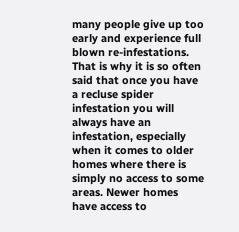many people give up too early and experience full blown re-infestations. That is why it is so often said that once you have a recluse spider infestation you will always have an infestation, especially when it comes to older homes where there is simply no access to some areas. Newer homes have access to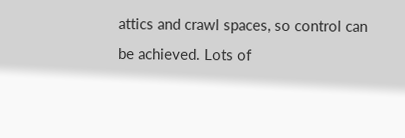attics and crawl spaces, so control can be achieved. Lots of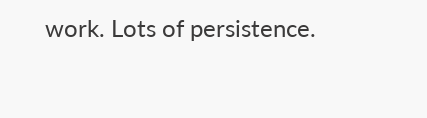work. Lots of persistence.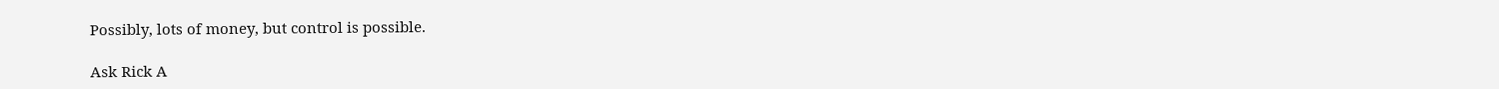Possibly, lots of money, but control is possible.

Ask Rick A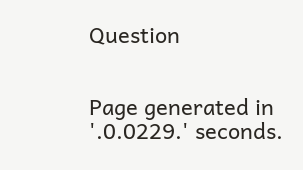Question


Page generated in '.0.0229.' seconds.